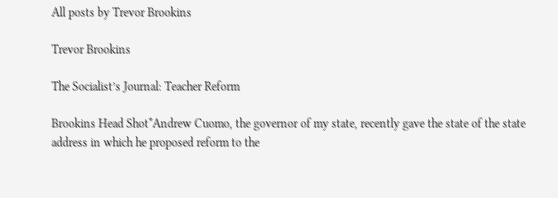All posts by Trevor Brookins

Trevor Brookins

The Socialist’s Journal: Teacher Reform

Brookins Head Shot*Andrew Cuomo, the governor of my state, recently gave the state of the state address in which he proposed reform to the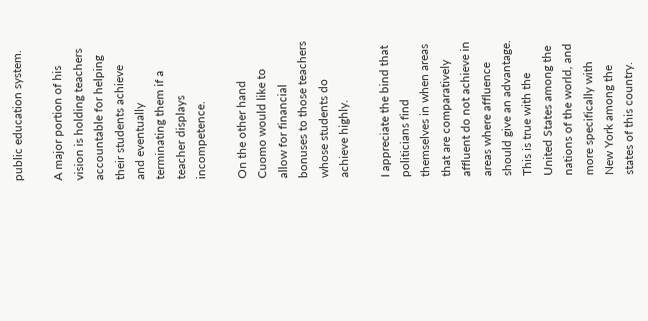public education system.

A major portion of his vision is holding teachers accountable for helping their students achieve and eventually terminating them if a teacher displays incompetence.

On the other hand Cuomo would like to allow for financial bonuses to those teachers whose students do achieve highly.

I appreciate the bind that politicians find themselves in when areas that are comparatively affluent do not achieve in areas where affluence should give an advantage. This is true with the United States among the nations of the world, and more specifically with New York among the states of this country.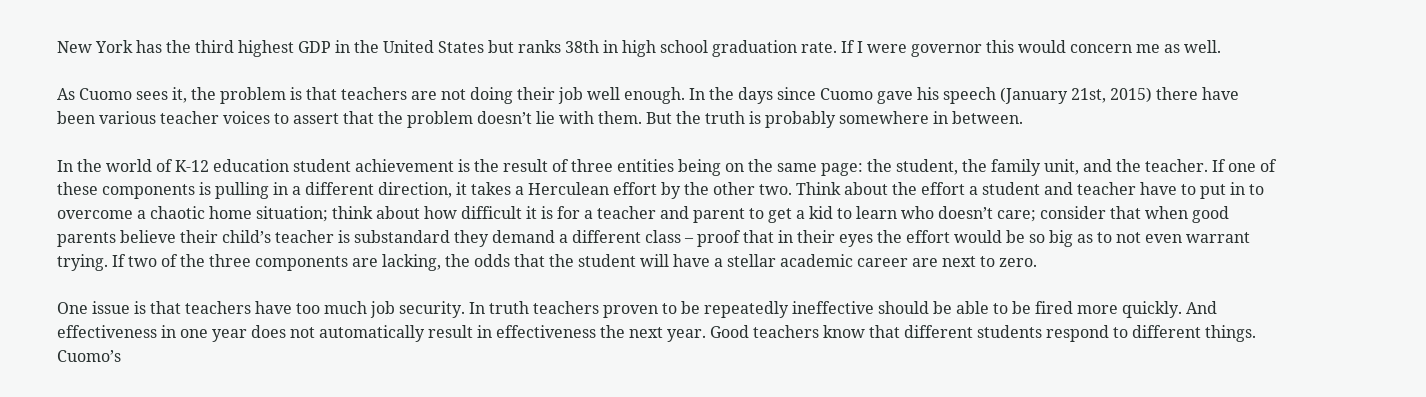New York has the third highest GDP in the United States but ranks 38th in high school graduation rate. If I were governor this would concern me as well.

As Cuomo sees it, the problem is that teachers are not doing their job well enough. In the days since Cuomo gave his speech (January 21st, 2015) there have been various teacher voices to assert that the problem doesn’t lie with them. But the truth is probably somewhere in between.

In the world of K-12 education student achievement is the result of three entities being on the same page: the student, the family unit, and the teacher. If one of these components is pulling in a different direction, it takes a Herculean effort by the other two. Think about the effort a student and teacher have to put in to overcome a chaotic home situation; think about how difficult it is for a teacher and parent to get a kid to learn who doesn’t care; consider that when good parents believe their child’s teacher is substandard they demand a different class – proof that in their eyes the effort would be so big as to not even warrant trying. If two of the three components are lacking, the odds that the student will have a stellar academic career are next to zero.

One issue is that teachers have too much job security. In truth teachers proven to be repeatedly ineffective should be able to be fired more quickly. And effectiveness in one year does not automatically result in effectiveness the next year. Good teachers know that different students respond to different things. Cuomo’s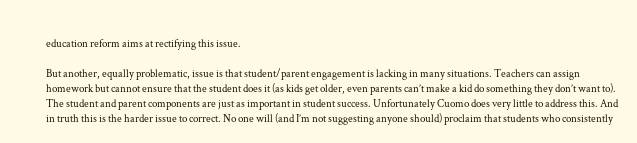education reform aims at rectifying this issue.

But another, equally problematic, issue is that student/parent engagement is lacking in many situations. Teachers can assign homework but cannot ensure that the student does it (as kids get older, even parents can’t make a kid do something they don’t want to). The student and parent components are just as important in student success. Unfortunately Cuomo does very little to address this. And in truth this is the harder issue to correct. No one will (and I’m not suggesting anyone should) proclaim that students who consistently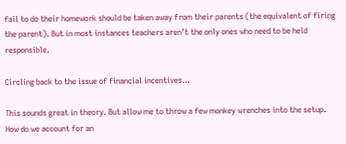fail to do their homework should be taken away from their parents (the equivalent of firing the parent). But in most instances teachers aren’t the only ones who need to be held responsible.

Circling back to the issue of financial incentives…

This sounds great in theory. But allow me to throw a few monkey wrenches into the setup. How do we account for an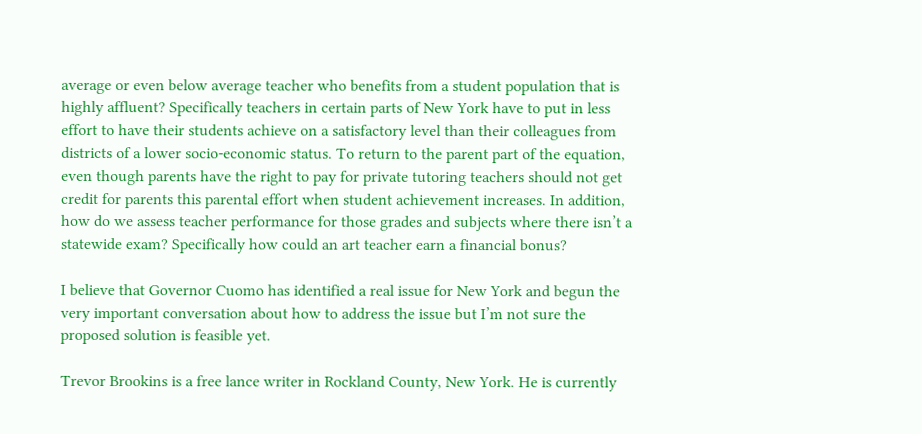average or even below average teacher who benefits from a student population that is highly affluent? Specifically teachers in certain parts of New York have to put in less effort to have their students achieve on a satisfactory level than their colleagues from districts of a lower socio-economic status. To return to the parent part of the equation, even though parents have the right to pay for private tutoring teachers should not get credit for parents this parental effort when student achievement increases. In addition, how do we assess teacher performance for those grades and subjects where there isn’t a statewide exam? Specifically how could an art teacher earn a financial bonus?

I believe that Governor Cuomo has identified a real issue for New York and begun the very important conversation about how to address the issue but I’m not sure the proposed solution is feasible yet.

Trevor Brookins is a free lance writer in Rockland County, New York. He is currently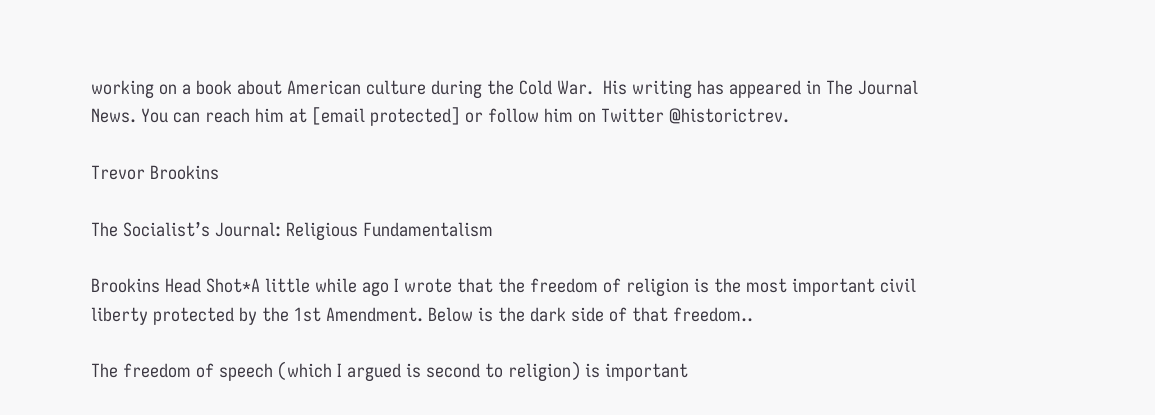working on a book about American culture during the Cold War.  His writing has appeared in The Journal News. You can reach him at [email protected] or follow him on Twitter @historictrev.

Trevor Brookins

The Socialist’s Journal: Religious Fundamentalism

Brookins Head Shot*A little while ago I wrote that the freedom of religion is the most important civil liberty protected by the 1st Amendment. Below is the dark side of that freedom..

The freedom of speech (which I argued is second to religion) is important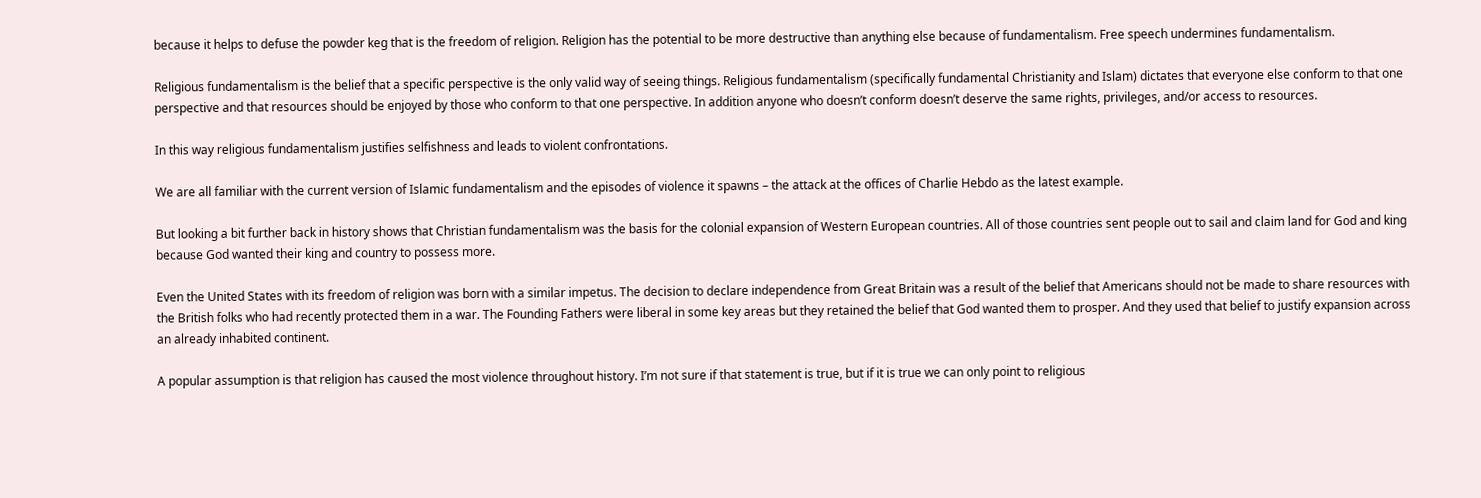because it helps to defuse the powder keg that is the freedom of religion. Religion has the potential to be more destructive than anything else because of fundamentalism. Free speech undermines fundamentalism.

Religious fundamentalism is the belief that a specific perspective is the only valid way of seeing things. Religious fundamentalism (specifically fundamental Christianity and Islam) dictates that everyone else conform to that one perspective and that resources should be enjoyed by those who conform to that one perspective. In addition anyone who doesn’t conform doesn’t deserve the same rights, privileges, and/or access to resources.

In this way religious fundamentalism justifies selfishness and leads to violent confrontations.

We are all familiar with the current version of Islamic fundamentalism and the episodes of violence it spawns – the attack at the offices of Charlie Hebdo as the latest example.

But looking a bit further back in history shows that Christian fundamentalism was the basis for the colonial expansion of Western European countries. All of those countries sent people out to sail and claim land for God and king because God wanted their king and country to possess more.

Even the United States with its freedom of religion was born with a similar impetus. The decision to declare independence from Great Britain was a result of the belief that Americans should not be made to share resources with the British folks who had recently protected them in a war. The Founding Fathers were liberal in some key areas but they retained the belief that God wanted them to prosper. And they used that belief to justify expansion across an already inhabited continent.

A popular assumption is that religion has caused the most violence throughout history. I’m not sure if that statement is true, but if it is true we can only point to religious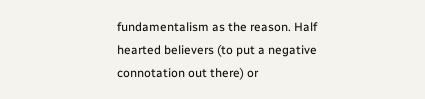fundamentalism as the reason. Half hearted believers (to put a negative connotation out there) or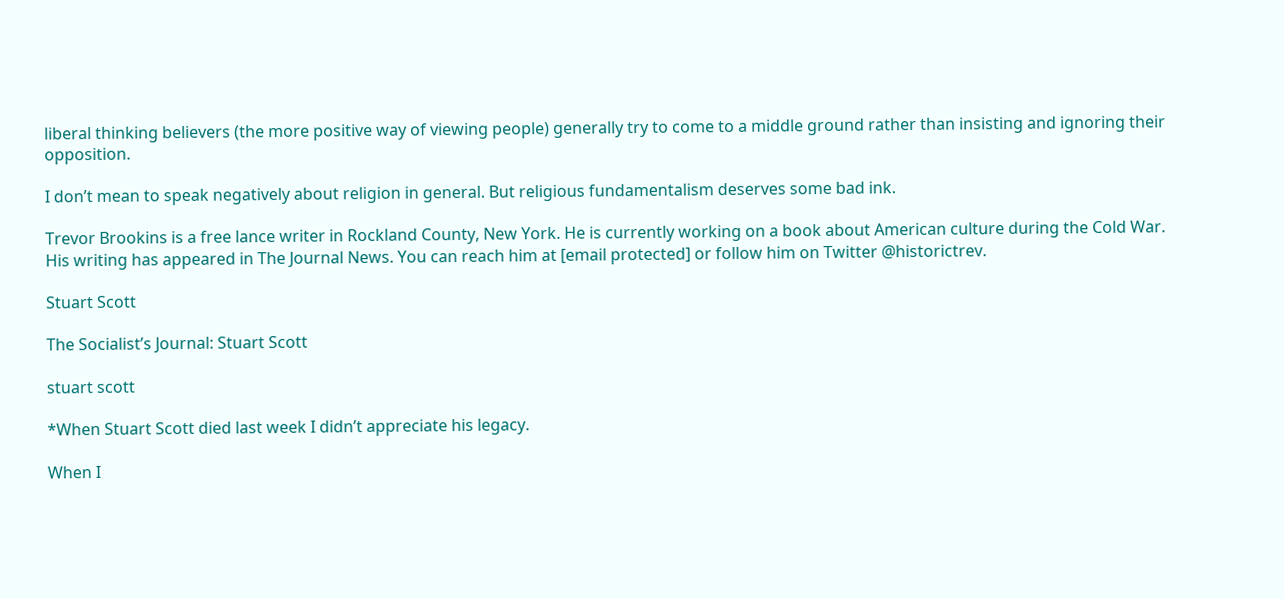liberal thinking believers (the more positive way of viewing people) generally try to come to a middle ground rather than insisting and ignoring their opposition.

I don’t mean to speak negatively about religion in general. But religious fundamentalism deserves some bad ink.

Trevor Brookins is a free lance writer in Rockland County, New York. He is currently working on a book about American culture during the Cold War.  His writing has appeared in The Journal News. You can reach him at [email protected] or follow him on Twitter @historictrev.

Stuart Scott

The Socialist’s Journal: Stuart Scott

stuart scott

*When Stuart Scott died last week I didn’t appreciate his legacy.

When I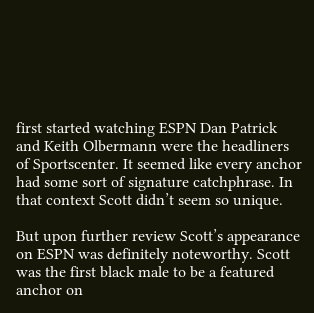first started watching ESPN Dan Patrick and Keith Olbermann were the headliners of Sportscenter. It seemed like every anchor had some sort of signature catchphrase. In that context Scott didn’t seem so unique.

But upon further review Scott’s appearance on ESPN was definitely noteworthy. Scott was the first black male to be a featured anchor on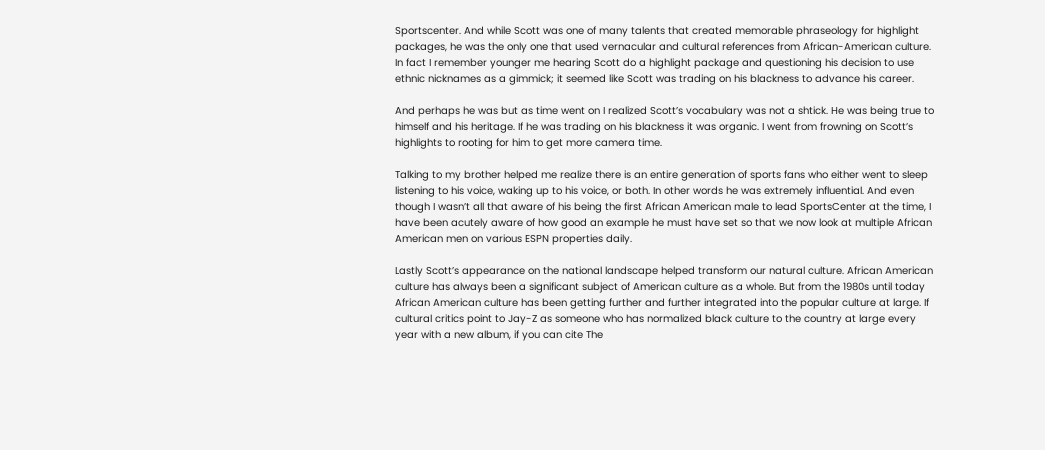Sportscenter. And while Scott was one of many talents that created memorable phraseology for highlight packages, he was the only one that used vernacular and cultural references from African-American culture. In fact I remember younger me hearing Scott do a highlight package and questioning his decision to use ethnic nicknames as a gimmick; it seemed like Scott was trading on his blackness to advance his career.

And perhaps he was but as time went on I realized Scott’s vocabulary was not a shtick. He was being true to himself and his heritage. If he was trading on his blackness it was organic. I went from frowning on Scott’s highlights to rooting for him to get more camera time.

Talking to my brother helped me realize there is an entire generation of sports fans who either went to sleep listening to his voice, waking up to his voice, or both. In other words he was extremely influential. And even though I wasn’t all that aware of his being the first African American male to lead SportsCenter at the time, I have been acutely aware of how good an example he must have set so that we now look at multiple African American men on various ESPN properties daily.

Lastly Scott’s appearance on the national landscape helped transform our natural culture. African American culture has always been a significant subject of American culture as a whole. But from the 1980s until today African American culture has been getting further and further integrated into the popular culture at large. If cultural critics point to Jay-Z as someone who has normalized black culture to the country at large every year with a new album, if you can cite The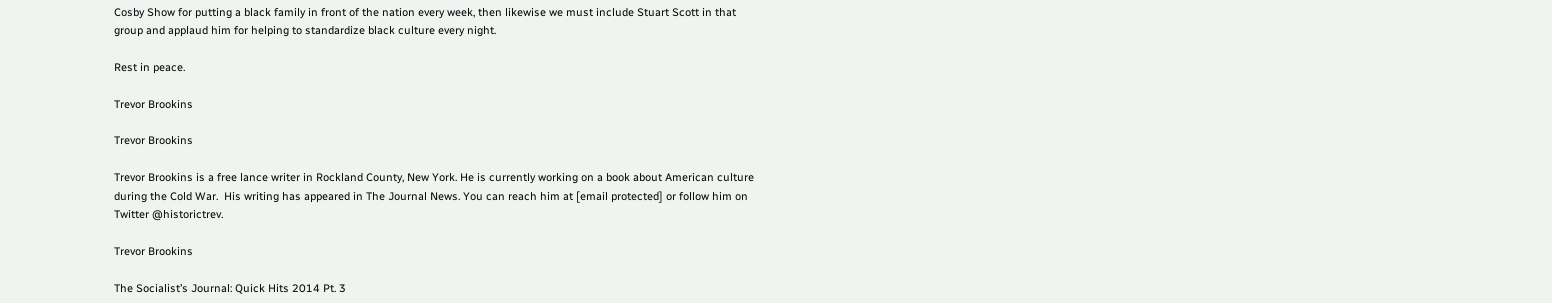Cosby Show for putting a black family in front of the nation every week, then likewise we must include Stuart Scott in that group and applaud him for helping to standardize black culture every night.

Rest in peace.

Trevor Brookins

Trevor Brookins

Trevor Brookins is a free lance writer in Rockland County, New York. He is currently working on a book about American culture during the Cold War.  His writing has appeared in The Journal News. You can reach him at [email protected] or follow him on Twitter @historictrev.

Trevor Brookins

The Socialist’s Journal: Quick Hits 2014 Pt. 3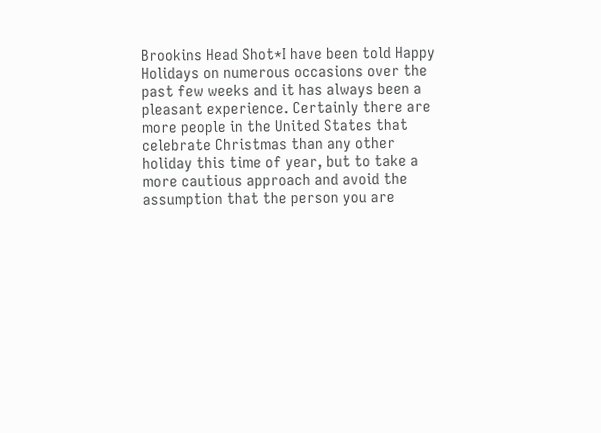Brookins Head Shot*I have been told Happy Holidays on numerous occasions over the past few weeks and it has always been a pleasant experience. Certainly there are more people in the United States that celebrate Christmas than any other holiday this time of year, but to take a more cautious approach and avoid the assumption that the person you are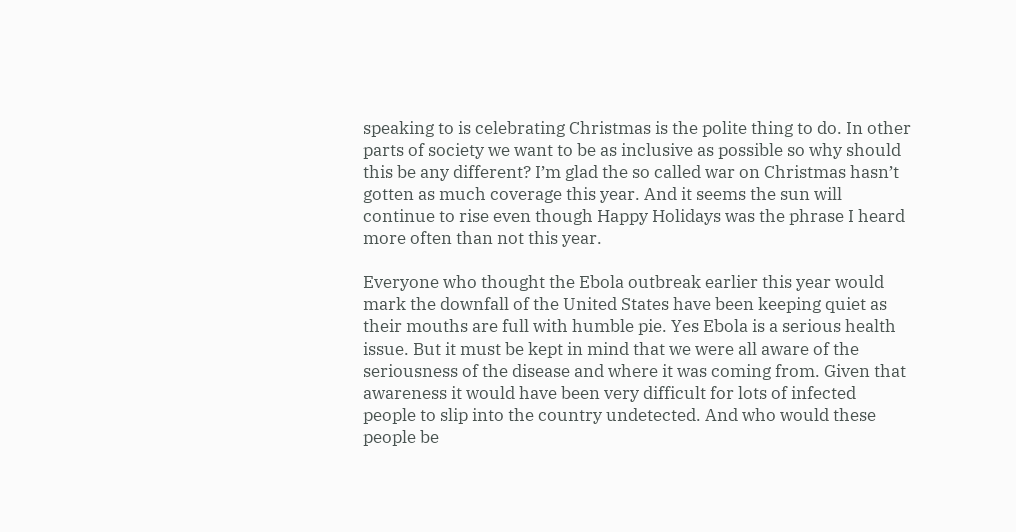speaking to is celebrating Christmas is the polite thing to do. In other parts of society we want to be as inclusive as possible so why should this be any different? I’m glad the so called war on Christmas hasn’t gotten as much coverage this year. And it seems the sun will continue to rise even though Happy Holidays was the phrase I heard more often than not this year.

Everyone who thought the Ebola outbreak earlier this year would mark the downfall of the United States have been keeping quiet as their mouths are full with humble pie. Yes Ebola is a serious health issue. But it must be kept in mind that we were all aware of the seriousness of the disease and where it was coming from. Given that awareness it would have been very difficult for lots of infected people to slip into the country undetected. And who would these people be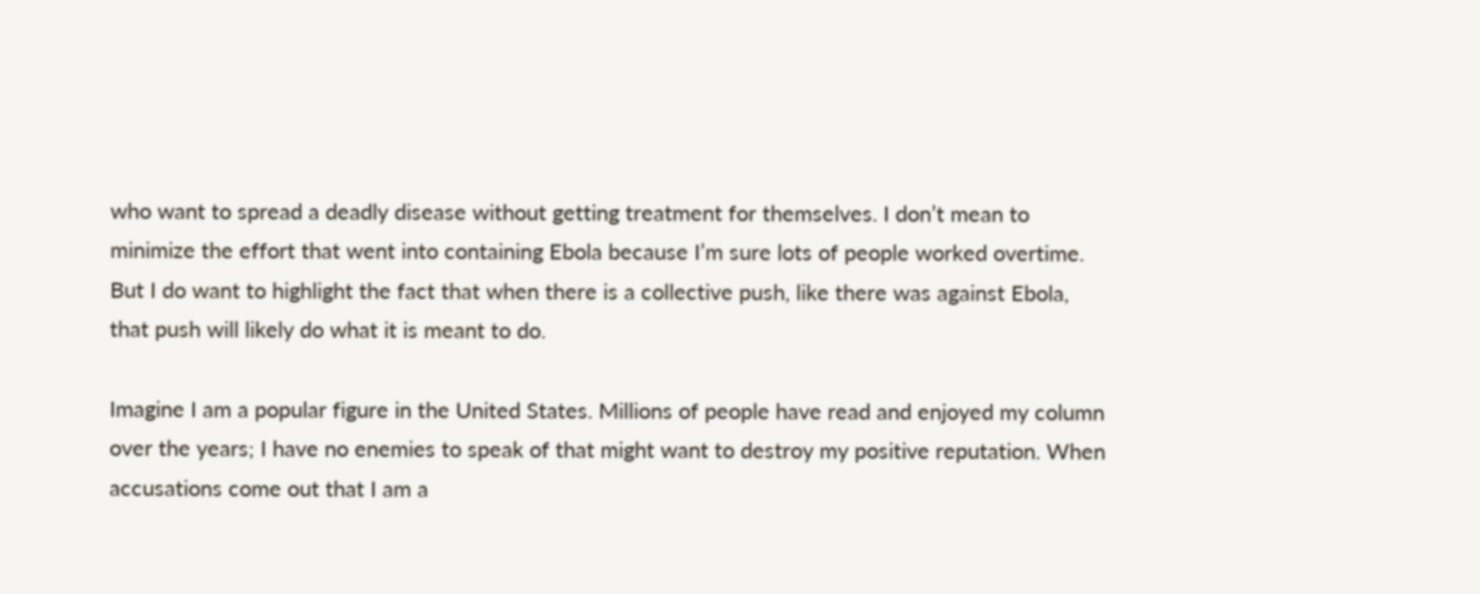who want to spread a deadly disease without getting treatment for themselves. I don’t mean to minimize the effort that went into containing Ebola because I’m sure lots of people worked overtime. But I do want to highlight the fact that when there is a collective push, like there was against Ebola, that push will likely do what it is meant to do.

Imagine I am a popular figure in the United States. Millions of people have read and enjoyed my column over the years; I have no enemies to speak of that might want to destroy my positive reputation. When accusations come out that I am a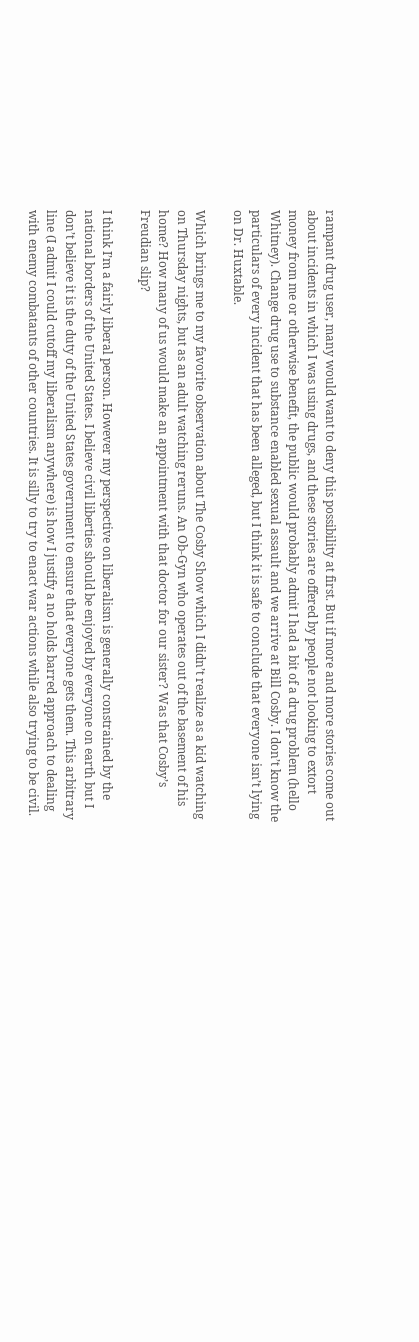rampant drug user, many would want to deny this possibility at first. But if more and more stories come out about incidents in which I was using drugs, and these stories are offered by people not looking to extort money from me or otherwise benefit, the public would probably admit I had a bit of a drug problem (hello Whitney). Change drug use to substance enabled sexual assault and we arrive at Bill Cosby. I don’t know the particulars of every incident that has been alleged, but I think it is safe to conclude that everyone isn’t lying on Dr. Huxtable.

Which brings me to my favorite observation about The Cosby Show which I didn’t realize as a kid watching on Thursday nights, but as an adult watching reruns. An Ob-Gyn who operates out of the basement of his home? How many of us would make an appointment with that doctor for our sister? Was that Cosby’s Freudian slip?

I think I’m a fairly liberal person. However my perspective on liberalism is generally constrained by the national borders of the United States. I believe civil liberties should be enjoyed by everyone on earth but I don’t believe it is the duty of the United States government to ensure that everyone gets them. This arbitrary line (I admit I could cutoff my liberalism anywhere) is how I justify a no holds barred approach to dealing with enemy combatants of other countries. It is silly to try to enact war actions while also trying to be civil.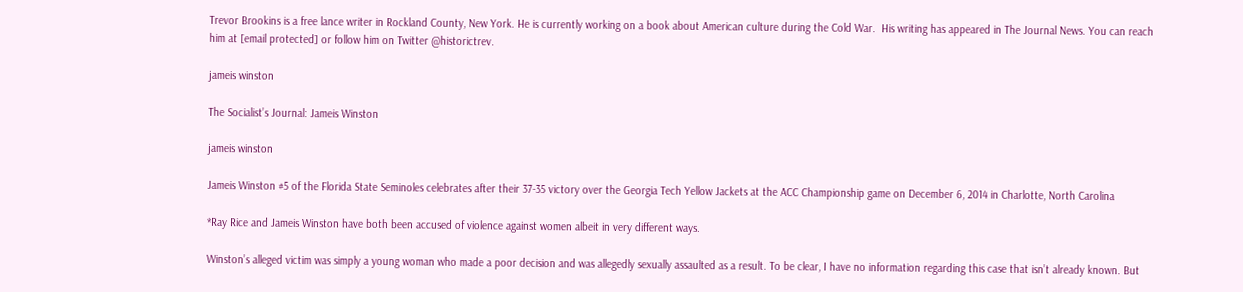Trevor Brookins is a free lance writer in Rockland County, New York. He is currently working on a book about American culture during the Cold War.  His writing has appeared in The Journal News. You can reach him at [email protected] or follow him on Twitter @historictrev.

jameis winston

The Socialist’s Journal: Jameis Winston

jameis winston

Jameis Winston #5 of the Florida State Seminoles celebrates after their 37-35 victory over the Georgia Tech Yellow Jackets at the ACC Championship game on December 6, 2014 in Charlotte, North Carolina

*Ray Rice and Jameis Winston have both been accused of violence against women albeit in very different ways.

Winston’s alleged victim was simply a young woman who made a poor decision and was allegedly sexually assaulted as a result. To be clear, I have no information regarding this case that isn’t already known. But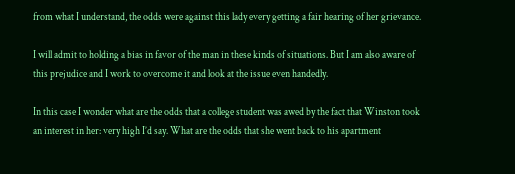from what I understand, the odds were against this lady every getting a fair hearing of her grievance.

I will admit to holding a bias in favor of the man in these kinds of situations. But I am also aware of this prejudice and I work to overcome it and look at the issue even handedly.

In this case I wonder what are the odds that a college student was awed by the fact that Winston took an interest in her: very high I’d say. What are the odds that she went back to his apartment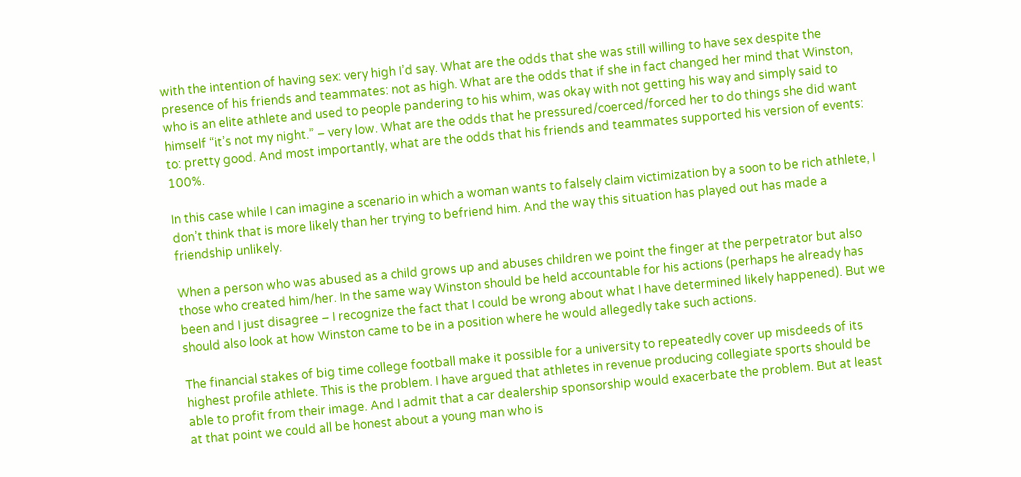with the intention of having sex: very high I’d say. What are the odds that she was still willing to have sex despite the presence of his friends and teammates: not as high. What are the odds that if she in fact changed her mind that Winston, who is an elite athlete and used to people pandering to his whim, was okay with not getting his way and simply said to himself “it’s not my night.” – very low. What are the odds that he pressured/coerced/forced her to do things she did want to: pretty good. And most importantly, what are the odds that his friends and teammates supported his version of events: 100%.

In this case while I can imagine a scenario in which a woman wants to falsely claim victimization by a soon to be rich athlete, I don’t think that is more likely than her trying to befriend him. And the way this situation has played out has made a friendship unlikely.

When a person who was abused as a child grows up and abuses children we point the finger at the perpetrator but also those who created him/her. In the same way Winston should be held accountable for his actions (perhaps he already has been and I just disagree – I recognize the fact that I could be wrong about what I have determined likely happened). But we should also look at how Winston came to be in a position where he would allegedly take such actions.

The financial stakes of big time college football make it possible for a university to repeatedly cover up misdeeds of its highest profile athlete. This is the problem. I have argued that athletes in revenue producing collegiate sports should be able to profit from their image. And I admit that a car dealership sponsorship would exacerbate the problem. But at least at that point we could all be honest about a young man who is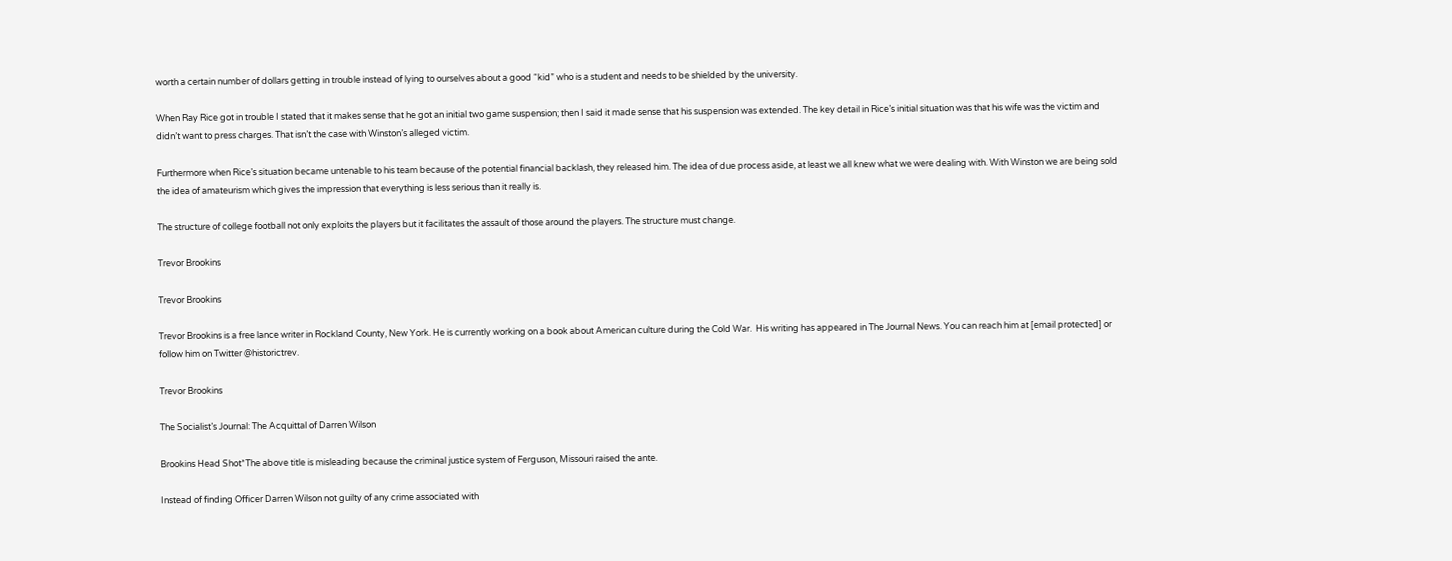worth a certain number of dollars getting in trouble instead of lying to ourselves about a good “kid” who is a student and needs to be shielded by the university.

When Ray Rice got in trouble I stated that it makes sense that he got an initial two game suspension; then I said it made sense that his suspension was extended. The key detail in Rice’s initial situation was that his wife was the victim and didn’t want to press charges. That isn’t the case with Winston’s alleged victim.

Furthermore when Rice’s situation became untenable to his team because of the potential financial backlash, they released him. The idea of due process aside, at least we all knew what we were dealing with. With Winston we are being sold the idea of amateurism which gives the impression that everything is less serious than it really is.

The structure of college football not only exploits the players but it facilitates the assault of those around the players. The structure must change.

Trevor Brookins

Trevor Brookins

Trevor Brookins is a free lance writer in Rockland County, New York. He is currently working on a book about American culture during the Cold War.  His writing has appeared in The Journal News. You can reach him at [email protected] or follow him on Twitter @historictrev.

Trevor Brookins

The Socialist’s Journal: The Acquittal of Darren Wilson

Brookins Head Shot*The above title is misleading because the criminal justice system of Ferguson, Missouri raised the ante.

Instead of finding Officer Darren Wilson not guilty of any crime associated with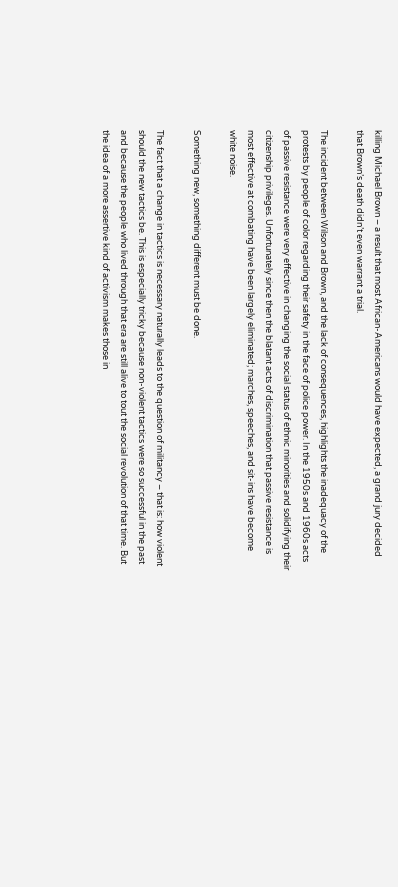killing Michael Brown – a result that most African-Americans would have expected, a grand jury decided that Brown’s death didn’t even warrant a trial.

The incident between Wilson and Brown, and the lack of consequences, highlights the inadequacy of the protests by people of color regarding their safety in the face of police power. In the 1950s and 1960s acts of passive resistance were very effective in changing the social status of ethnic minorities and solidifying their citizenship privileges. Unfortunately since then the blatant acts of discrimination that passive resistance is most effective at combating have been largely eliminated; marches, speeches, and sit-ins have become white noise.

Something new, something different must be done.

The fact that a change in tactics is necessary naturally leads to the question of militancy – that is: how violent should the new tactics be. This is especially tricky because non-violent tactics were so successful in the past and because the people who lived through that era are still alive to tout the social revolution of that time. But the idea of a more assertive kind of activism makes those in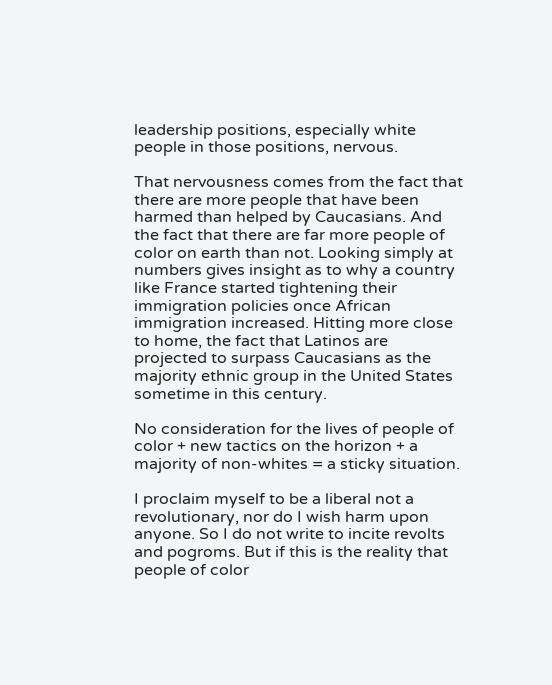leadership positions, especially white people in those positions, nervous.

That nervousness comes from the fact that there are more people that have been harmed than helped by Caucasians. And the fact that there are far more people of color on earth than not. Looking simply at numbers gives insight as to why a country like France started tightening their immigration policies once African immigration increased. Hitting more close to home, the fact that Latinos are projected to surpass Caucasians as the majority ethnic group in the United States sometime in this century.

No consideration for the lives of people of color + new tactics on the horizon + a majority of non-whites = a sticky situation.

I proclaim myself to be a liberal not a revolutionary, nor do I wish harm upon anyone. So I do not write to incite revolts and pogroms. But if this is the reality that people of color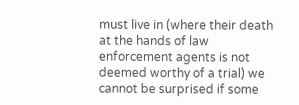must live in (where their death at the hands of law enforcement agents is not deemed worthy of a trial) we cannot be surprised if some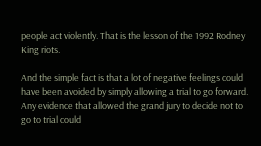people act violently. That is the lesson of the 1992 Rodney King riots.

And the simple fact is that a lot of negative feelings could have been avoided by simply allowing a trial to go forward. Any evidence that allowed the grand jury to decide not to go to trial could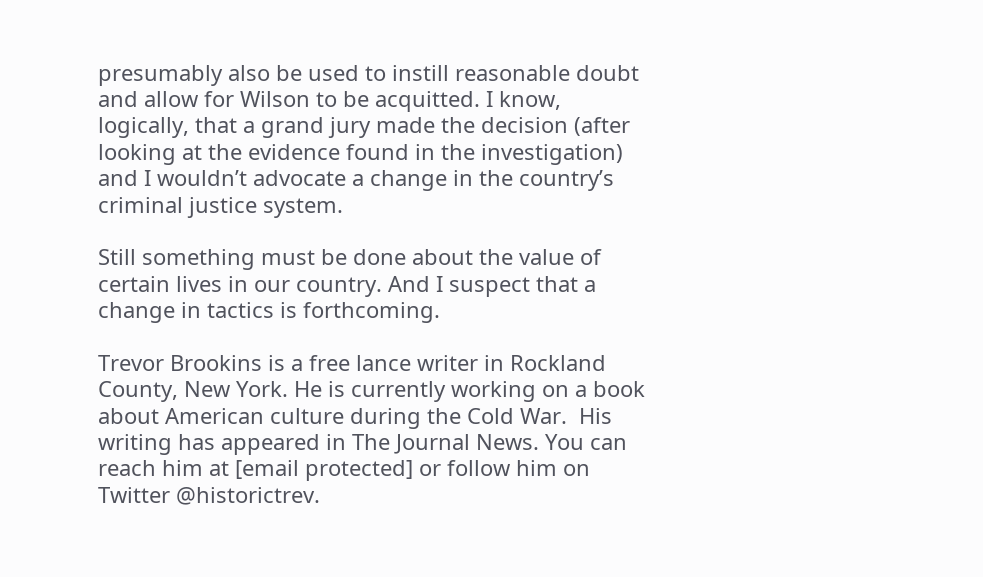presumably also be used to instill reasonable doubt and allow for Wilson to be acquitted. I know, logically, that a grand jury made the decision (after looking at the evidence found in the investigation) and I wouldn’t advocate a change in the country’s criminal justice system.

Still something must be done about the value of certain lives in our country. And I suspect that a change in tactics is forthcoming.

Trevor Brookins is a free lance writer in Rockland County, New York. He is currently working on a book about American culture during the Cold War.  His writing has appeared in The Journal News. You can reach him at [email protected] or follow him on Twitter @historictrev.